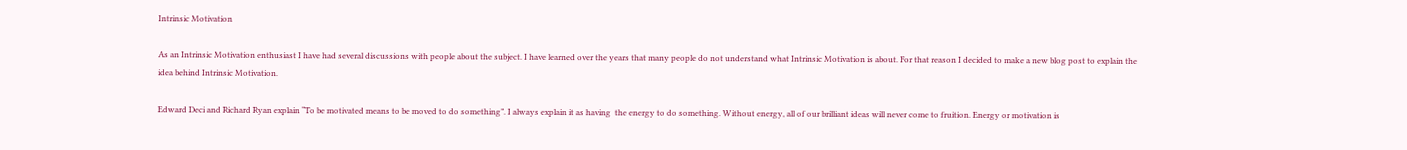Intrinsic Motivation

As an Intrinsic Motivation enthusiast I have had several discussions with people about the subject. I have learned over the years that many people do not understand what Intrinsic Motivation is about. For that reason I decided to make a new blog post to explain the idea behind Intrinsic Motivation.

Edward Deci and Richard Ryan explain “To be motivated means to be moved to do something”. I always explain it as having  the energy to do something. Without energy, all of our brilliant ideas will never come to fruition. Energy or motivation is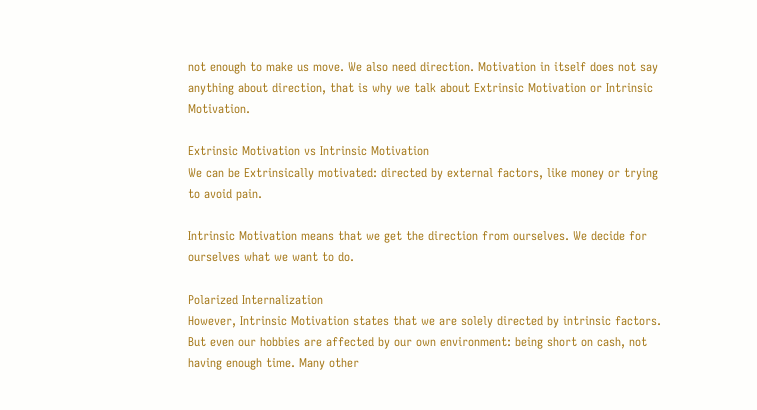not enough to make us move. We also need direction. Motivation in itself does not say anything about direction, that is why we talk about Extrinsic Motivation or Intrinsic Motivation.

Extrinsic Motivation vs Intrinsic Motivation
We can be Extrinsically motivated: directed by external factors, like money or trying to avoid pain.

Intrinsic Motivation means that we get the direction from ourselves. We decide for ourselves what we want to do.

Polarized Internalization
However, Intrinsic Motivation states that we are solely directed by intrinsic factors. But even our hobbies are affected by our own environment: being short on cash, not having enough time. Many other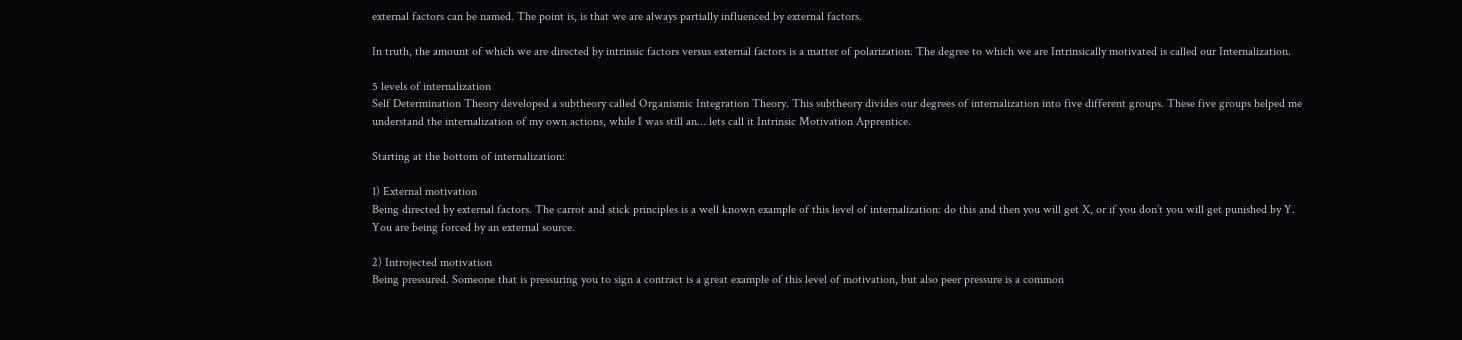external factors can be named. The point is, is that we are always partially influenced by external factors.

In truth, the amount of which we are directed by intrinsic factors versus external factors is a matter of polarization. The degree to which we are Intrinsically motivated is called our Internalization.

5 levels of internalization
Self Determination Theory developed a subtheory called Organismic Integration Theory. This subtheory divides our degrees of internalization into five different groups. These five groups helped me understand the internalization of my own actions, while I was still an… lets call it Intrinsic Motivation Apprentice.

Starting at the bottom of internalization:

1) External motivation
Being directed by external factors. The carrot and stick principles is a well known example of this level of internalization: do this and then you will get X, or if you don’t you will get punished by Y. You are being forced by an external source.

2) Introjected motivation
Being pressured. Someone that is pressuring you to sign a contract is a great example of this level of motivation, but also peer pressure is a common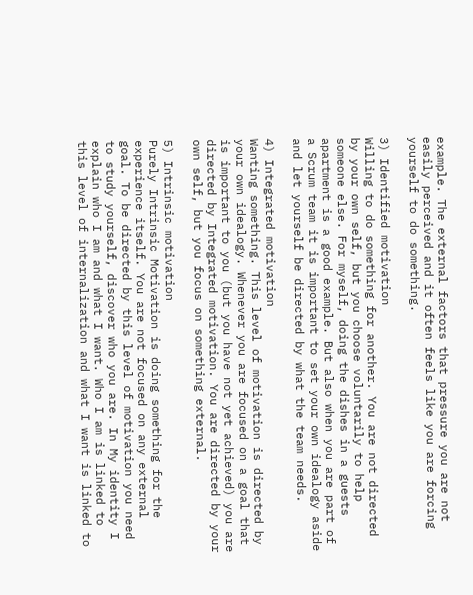example. The external factors that pressure you are not easily perceived and it often feels like you are forcing yourself to do something.

3) Identified motivation
Willing to do something for another. You are not directed by your own self, but you choose voluntarily to help someone else. For myself, doing the dishes in a guests apartment is a good example. But also when you are part of a Scrum team it is important to set your own idealogy aside and let yourself be directed by what the team needs.

4) Integrated motivation
Wanting something. This level of motivation is directed by your own idealogy. Whenever you are focused on a goal that is important to you (but you have not yet achieved) you are directed by Integrated motivation. You are directed by your own self, but you focus on something external.

5) Intrinsic motivation
Purely Intrinsic Motivation is doing something for the experience itself. You are not focused on any external goal. To be directed by this level of motivation you need to study yourself, discover who you are. In My identity I explain who I am and what I want. Who I am is linked to this level of internalization and what I want is linked to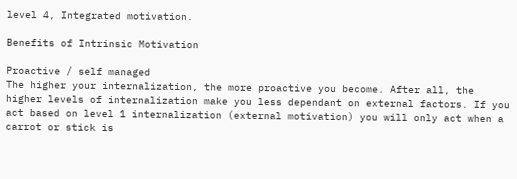level 4, Integrated motivation.

Benefits of Intrinsic Motivation

Proactive / self managed
The higher your internalization, the more proactive you become. After all, the higher levels of internalization make you less dependant on external factors. If you act based on level 1 internalization (external motivation) you will only act when a carrot or stick is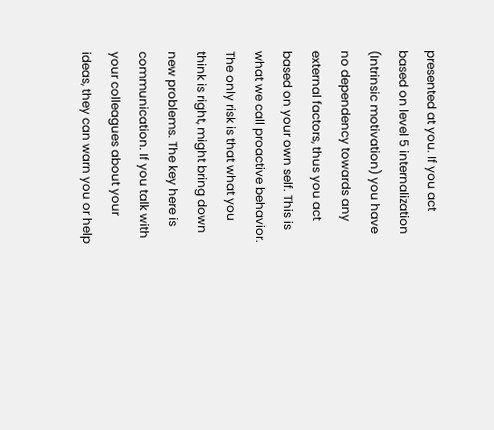presented at you. If you act based on level 5 internalization (Intrinsic motivation) you have no dependency towards any external factors, thus you act based on your own self. This is what we call proactive behavior. The only risk is that what you think is right, might bring down new problems. The key here is communication. If you talk with your colleagues about your ideas, they can warn you or help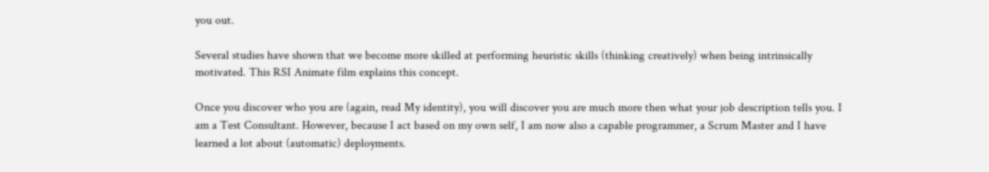you out.

Several studies have shown that we become more skilled at performing heuristic skills (thinking creatively) when being intrinsically motivated. This RSI Animate film explains this concept.

Once you discover who you are (again, read My identity), you will discover you are much more then what your job description tells you. I am a Test Consultant. However, because I act based on my own self, I am now also a capable programmer, a Scrum Master and I have learned a lot about (automatic) deployments.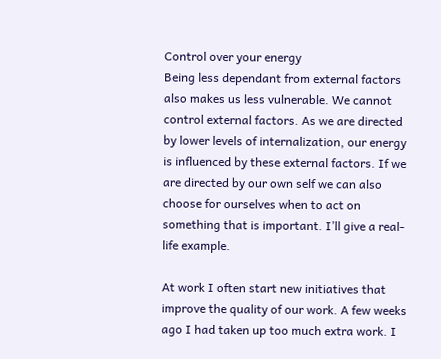Control over your energy
Being less dependant from external factors also makes us less vulnerable. We cannot control external factors. As we are directed by lower levels of internalization, our energy is influenced by these external factors. If we are directed by our own self we can also choose for ourselves when to act on something that is important. I’ll give a real-life example.

At work I often start new initiatives that improve the quality of our work. A few weeks ago I had taken up too much extra work. I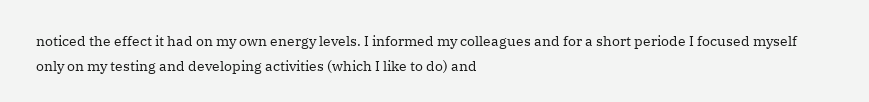noticed the effect it had on my own energy levels. I informed my colleagues and for a short periode I focused myself only on my testing and developing activities (which I like to do) and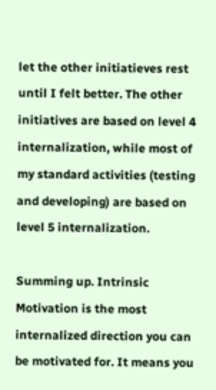let the other initiatieves rest until I felt better. The other initiatives are based on level 4 internalization, while most of my standard activities (testing and developing) are based on level 5 internalization.

Summing up. Intrinsic Motivation is the most internalized direction you can be motivated for. It means you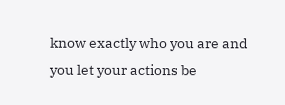know exactly who you are and you let your actions be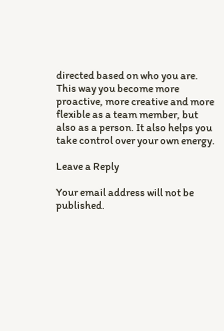directed based on who you are. This way you become more proactive, more creative and more flexible as a team member, but also as a person. It also helps you take control over your own energy.

Leave a Reply

Your email address will not be published.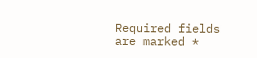Required fields are marked *